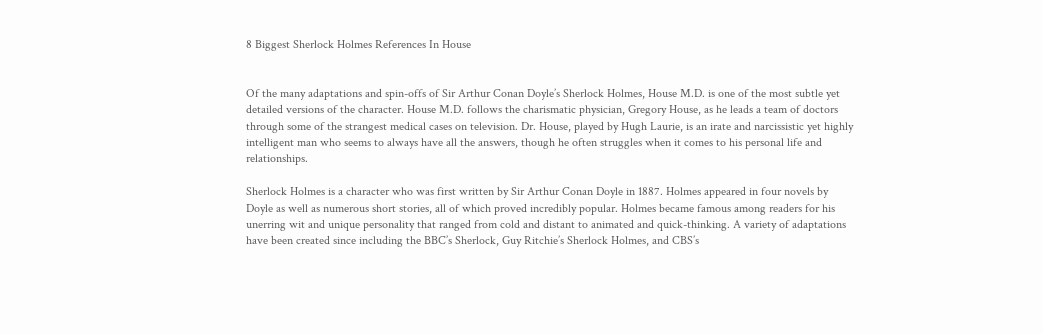8 Biggest Sherlock Holmes References In House


Of the many adaptations and spin-offs of Sir Arthur Conan Doyle’s Sherlock Holmes, House M.D. is one of the most subtle yet detailed versions of the character. House M.D. follows the charismatic physician, Gregory House, as he leads a team of doctors through some of the strangest medical cases on television. Dr. House, played by Hugh Laurie, is an irate and narcissistic yet highly intelligent man who seems to always have all the answers, though he often struggles when it comes to his personal life and relationships.

Sherlock Holmes is a character who was first written by Sir Arthur Conan Doyle in 1887. Holmes appeared in four novels by Doyle as well as numerous short stories, all of which proved incredibly popular. Holmes became famous among readers for his unerring wit and unique personality that ranged from cold and distant to animated and quick-thinking. A variety of adaptations have been created since including the BBC’s Sherlock, Guy Ritchie’s Sherlock Holmes, and CBS’s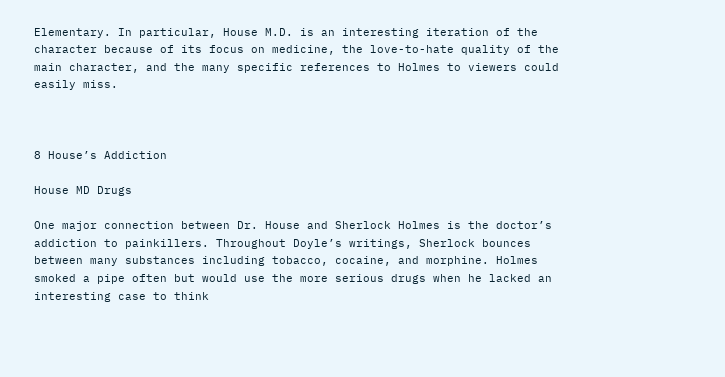Elementary. In particular, House M.D. is an interesting iteration of the character because of its focus on medicine, the love-to-hate quality of the main character, and the many specific references to Holmes to viewers could easily miss.



8 House’s Addiction

House MD Drugs

One major connection between Dr. House and Sherlock Holmes is the doctor’s addiction to painkillers. Throughout Doyle’s writings, Sherlock bounces between many substances including tobacco, cocaine, and morphine. Holmes smoked a pipe often but would use the more serious drugs when he lacked an interesting case to think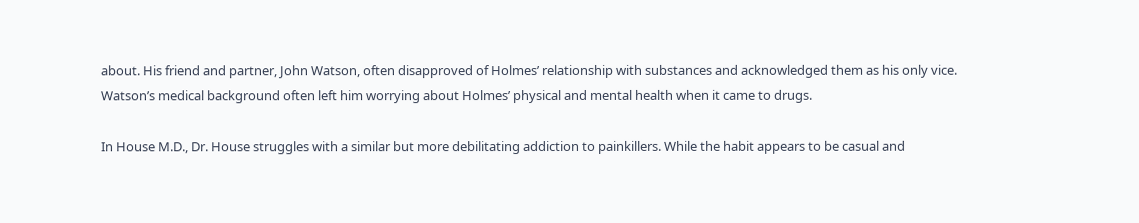about. His friend and partner, John Watson, often disapproved of Holmes’ relationship with substances and acknowledged them as his only vice. Watson’s medical background often left him worrying about Holmes’ physical and mental health when it came to drugs.

In House M.D., Dr. House struggles with a similar but more debilitating addiction to painkillers. While the habit appears to be casual and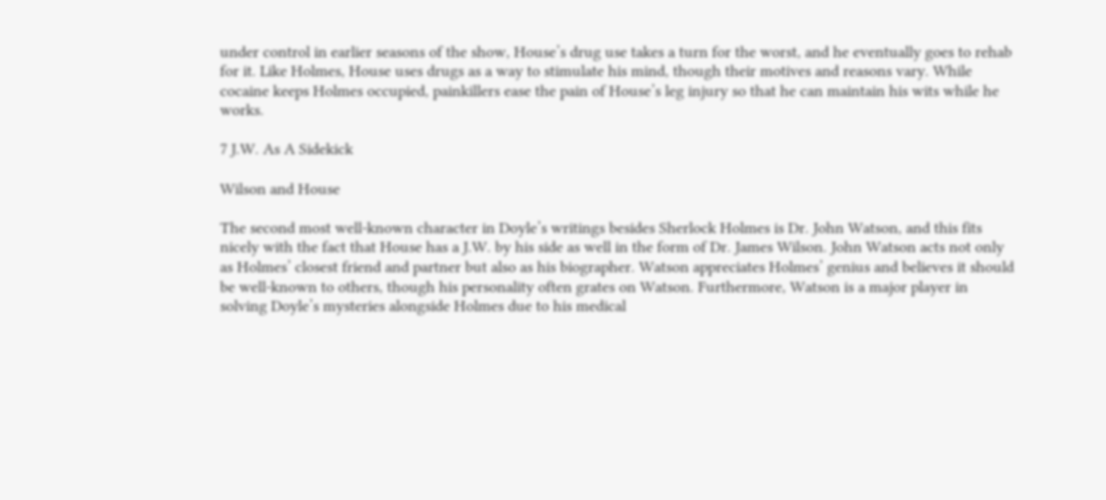under control in earlier seasons of the show, House’s drug use takes a turn for the worst, and he eventually goes to rehab for it. Like Holmes, House uses drugs as a way to stimulate his mind, though their motives and reasons vary. While cocaine keeps Holmes occupied, painkillers ease the pain of House’s leg injury so that he can maintain his wits while he works.

7 J.W. As A Sidekick

Wilson and House

The second most well-known character in Doyle’s writings besides Sherlock Holmes is Dr. John Watson, and this fits nicely with the fact that House has a J.W. by his side as well in the form of Dr. James Wilson. John Watson acts not only as Holmes’ closest friend and partner but also as his biographer. Watson appreciates Holmes’ genius and believes it should be well-known to others, though his personality often grates on Watson. Furthermore, Watson is a major player in solving Doyle’s mysteries alongside Holmes due to his medical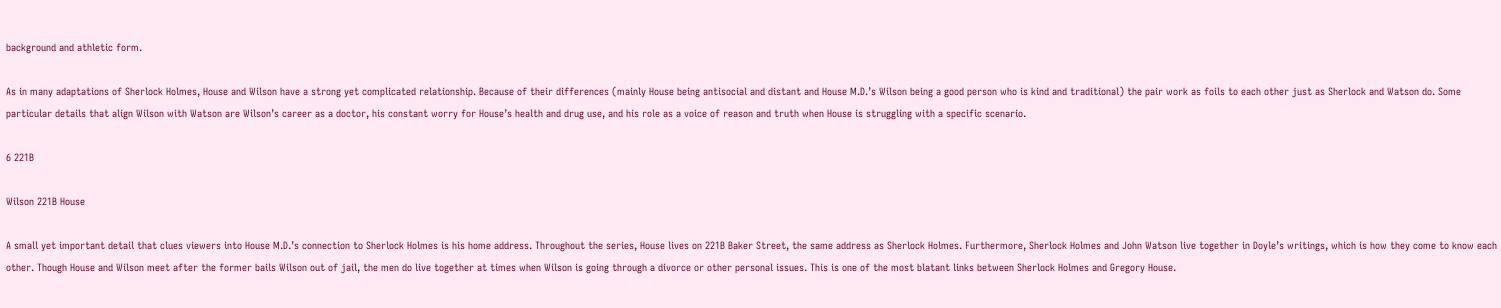background and athletic form.

As in many adaptations of Sherlock Holmes, House and Wilson have a strong yet complicated relationship. Because of their differences (mainly House being antisocial and distant and House M.D.’s Wilson being a good person who is kind and traditional) the pair work as foils to each other just as Sherlock and Watson do. Some particular details that align Wilson with Watson are Wilson’s career as a doctor, his constant worry for House’s health and drug use, and his role as a voice of reason and truth when House is struggling with a specific scenario.

6 221B

Wilson 221B House

A small yet important detail that clues viewers into House M.D.’s connection to Sherlock Holmes is his home address. Throughout the series, House lives on 221B Baker Street, the same address as Sherlock Holmes. Furthermore, Sherlock Holmes and John Watson live together in Doyle’s writings, which is how they come to know each other. Though House and Wilson meet after the former bails Wilson out of jail, the men do live together at times when Wilson is going through a divorce or other personal issues. This is one of the most blatant links between Sherlock Holmes and Gregory House.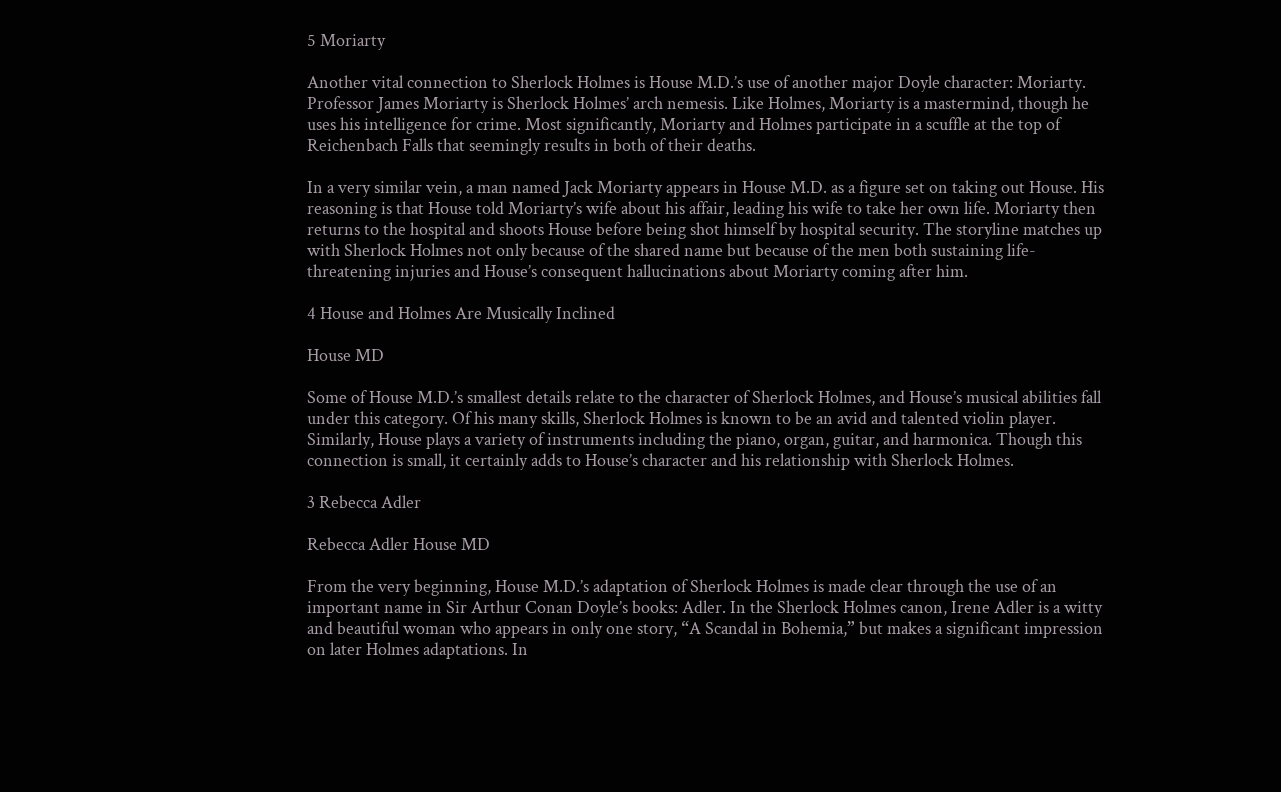5 Moriarty

Another vital connection to Sherlock Holmes is House M.D.’s use of another major Doyle character: Moriarty. Professor James Moriarty is Sherlock Holmes’ arch nemesis. Like Holmes, Moriarty is a mastermind, though he uses his intelligence for crime. Most significantly, Moriarty and Holmes participate in a scuffle at the top of Reichenbach Falls that seemingly results in both of their deaths.

In a very similar vein, a man named Jack Moriarty appears in House M.D. as a figure set on taking out House. His reasoning is that House told Moriarty’s wife about his affair, leading his wife to take her own life. Moriarty then returns to the hospital and shoots House before being shot himself by hospital security. The storyline matches up with Sherlock Holmes not only because of the shared name but because of the men both sustaining life-threatening injuries and House’s consequent hallucinations about Moriarty coming after him.

4 House and Holmes Are Musically Inclined

House MD

Some of House M.D.’s smallest details relate to the character of Sherlock Holmes, and House’s musical abilities fall under this category. Of his many skills, Sherlock Holmes is known to be an avid and talented violin player. Similarly, House plays a variety of instruments including the piano, organ, guitar, and harmonica. Though this connection is small, it certainly adds to House’s character and his relationship with Sherlock Holmes.

3 Rebecca Adler

Rebecca Adler House MD

From the very beginning, House M.D.’s adaptation of Sherlock Holmes is made clear through the use of an important name in Sir Arthur Conan Doyle’s books: Adler. In the Sherlock Holmes canon, Irene Adler is a witty and beautiful woman who appears in only one story, “A Scandal in Bohemia,” but makes a significant impression on later Holmes adaptations. In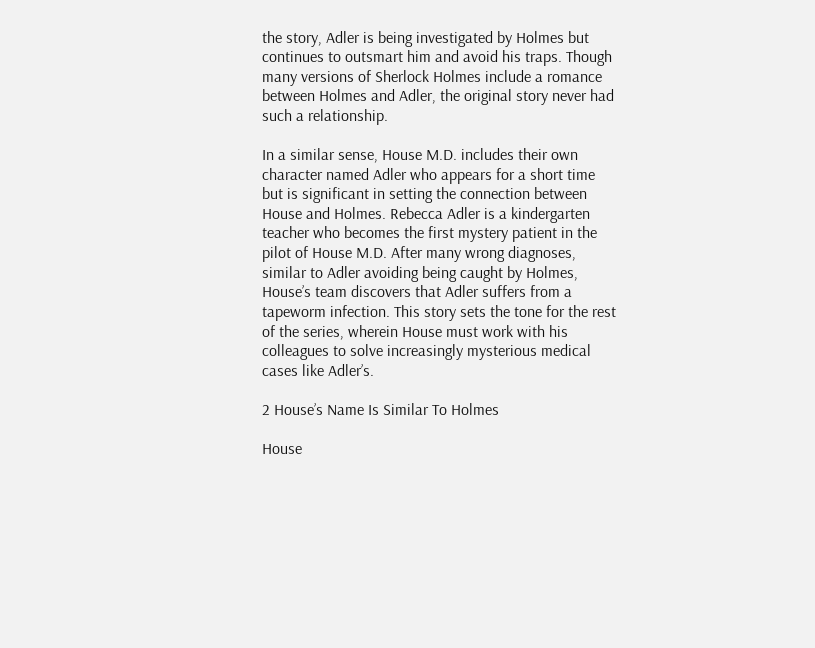the story, Adler is being investigated by Holmes but continues to outsmart him and avoid his traps. Though many versions of Sherlock Holmes include a romance between Holmes and Adler, the original story never had such a relationship.

In a similar sense, House M.D. includes their own character named Adler who appears for a short time but is significant in setting the connection between House and Holmes. Rebecca Adler is a kindergarten teacher who becomes the first mystery patient in the pilot of House M.D. After many wrong diagnoses, similar to Adler avoiding being caught by Holmes, House’s team discovers that Adler suffers from a tapeworm infection. This story sets the tone for the rest of the series, wherein House must work with his colleagues to solve increasingly mysterious medical cases like Adler’s.

2 House’s Name Is Similar To Holmes

House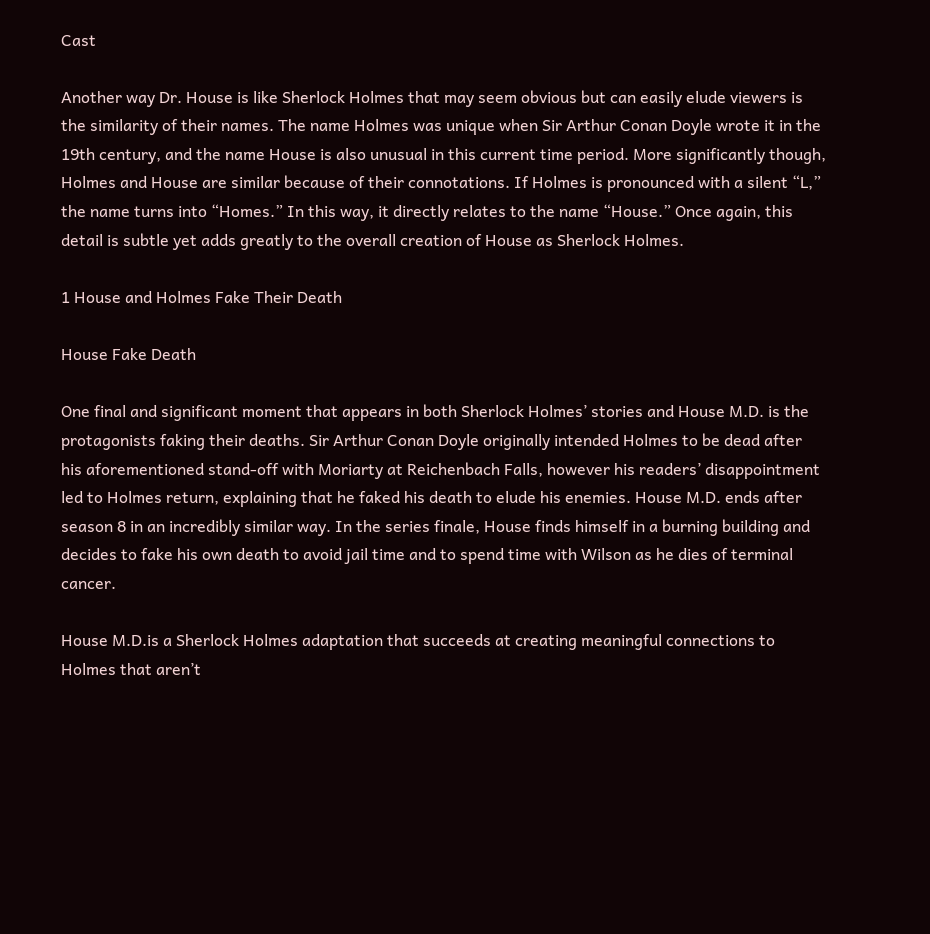Cast

Another way Dr. House is like Sherlock Holmes that may seem obvious but can easily elude viewers is the similarity of their names. The name Holmes was unique when Sir Arthur Conan Doyle wrote it in the 19th century, and the name House is also unusual in this current time period. More significantly though, Holmes and House are similar because of their connotations. If Holmes is pronounced with a silent “L,” the name turns into “Homes.” In this way, it directly relates to the name “House.” Once again, this detail is subtle yet adds greatly to the overall creation of House as Sherlock Holmes.

1 House and Holmes Fake Their Death

House Fake Death

One final and significant moment that appears in both Sherlock Holmes’ stories and House M.D. is the protagonists faking their deaths. Sir Arthur Conan Doyle originally intended Holmes to be dead after his aforementioned stand-off with Moriarty at Reichenbach Falls, however his readers’ disappointment led to Holmes return, explaining that he faked his death to elude his enemies. House M.D. ends after season 8 in an incredibly similar way. In the series finale, House finds himself in a burning building and decides to fake his own death to avoid jail time and to spend time with Wilson as he dies of terminal cancer.

House M.D.is a Sherlock Holmes adaptation that succeeds at creating meaningful connections to Holmes that aren’t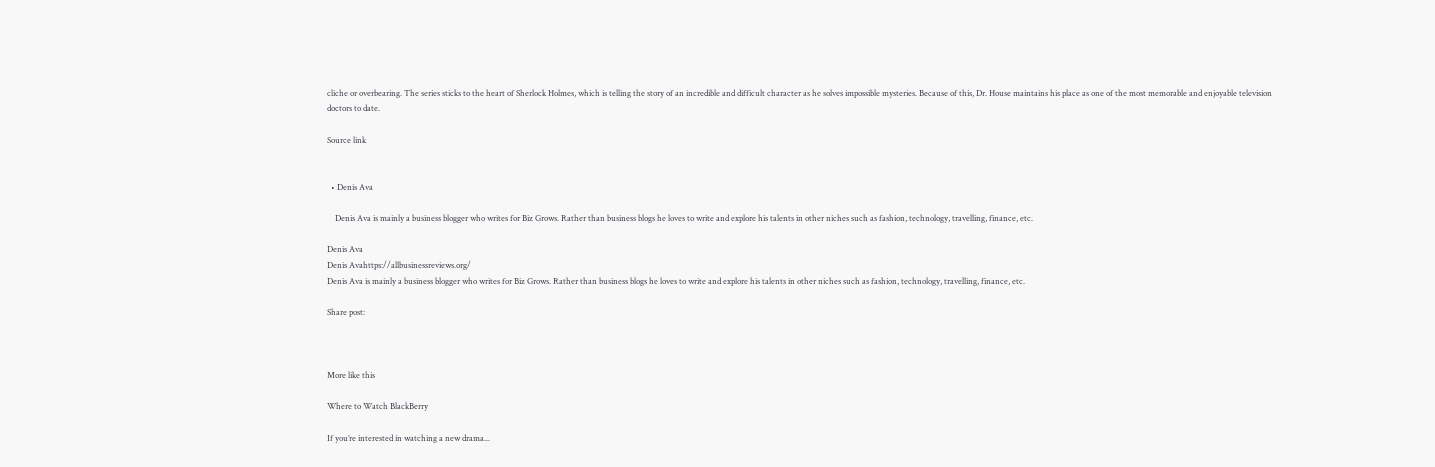cliche or overbearing. The series sticks to the heart of Sherlock Holmes, which is telling the story of an incredible and difficult character as he solves impossible mysteries. Because of this, Dr. House maintains his place as one of the most memorable and enjoyable television doctors to date.

Source link


  • Denis Ava

    Denis Ava is mainly a business blogger who writes for Biz Grows. Rather than business blogs he loves to write and explore his talents in other niches such as fashion, technology, travelling, finance, etc.

Denis Ava
Denis Avahttps://allbusinessreviews.org/
Denis Ava is mainly a business blogger who writes for Biz Grows. Rather than business blogs he loves to write and explore his talents in other niches such as fashion, technology, travelling, finance, etc.

Share post:



More like this

Where to Watch BlackBerry

If you’re interested in watching a new drama...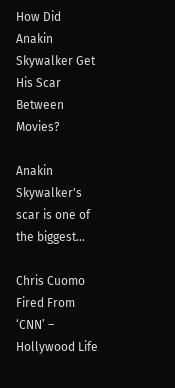How Did Anakin Skywalker Get His Scar Between Movies?

Anakin Skywalker's scar is one of the biggest...

Chris Cuomo Fired From ‘CNN’ – Hollywood Life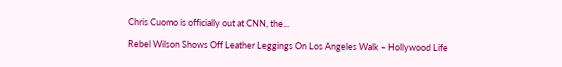Chris Cuomo is officially out at CNN, the...

Rebel Wilson Shows Off Leather Leggings On Los Angeles Walk – Hollywood Life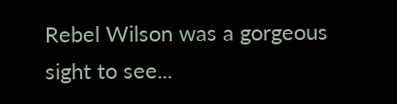Rebel Wilson was a gorgeous sight to see...